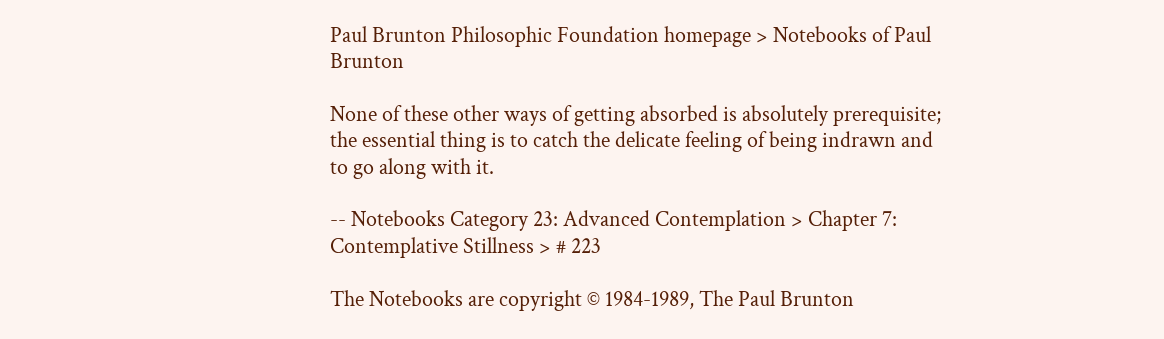Paul Brunton Philosophic Foundation homepage > Notebooks of Paul Brunton

None of these other ways of getting absorbed is absolutely prerequisite; the essential thing is to catch the delicate feeling of being indrawn and to go along with it.

-- Notebooks Category 23: Advanced Contemplation > Chapter 7: Contemplative Stillness > # 223

The Notebooks are copyright © 1984-1989, The Paul Brunton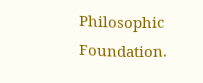Philosophic Foundation.